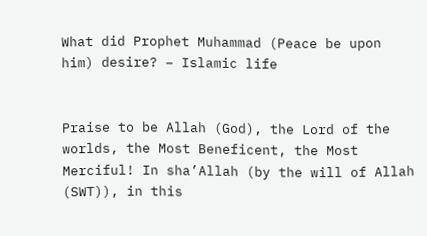What did Prophet Muhammad (Peace be upon him) desire? – Islamic life


Praise to be Allah (God), the Lord of the worlds, the Most Beneficent, the Most Merciful! In sha’Allah (by the will of Allah (SWT)), in this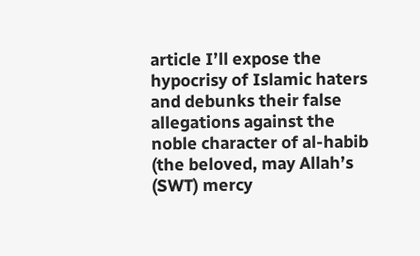article I’ll expose the hypocrisy of Islamic haters and debunks their false allegations against the noble character of al-habib (the beloved, may Allah’s (SWT) mercy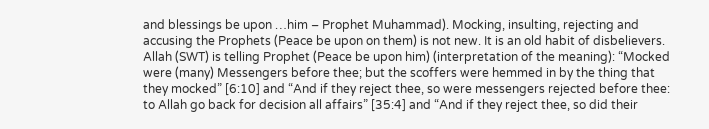and blessings be upon …him – Prophet Muhammad). Mocking, insulting, rejecting and accusing the Prophets (Peace be upon on them) is not new. It is an old habit of disbelievers. Allah (SWT) is telling Prophet (Peace be upon him) (interpretation of the meaning): “Mocked were (many) Messengers before thee; but the scoffers were hemmed in by the thing that they mocked” [6:10] and “And if they reject thee, so were messengers rejected before thee: to Allah go back for decision all affairs” [35:4] and “And if they reject thee, so did their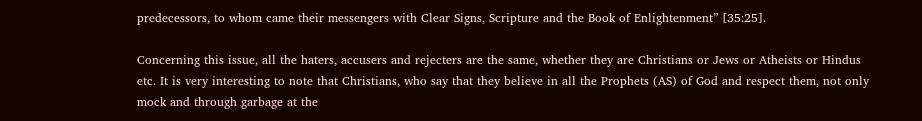predecessors, to whom came their messengers with Clear Signs, Scripture and the Book of Enlightenment” [35:25].

Concerning this issue, all the haters, accusers and rejecters are the same, whether they are Christians or Jews or Atheists or Hindus etc. It is very interesting to note that Christians, who say that they believe in all the Prophets (AS) of God and respect them, not only mock and through garbage at the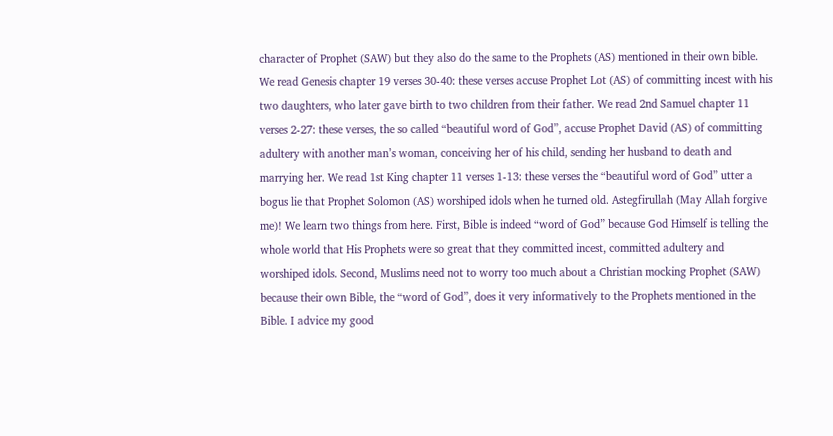character of Prophet (SAW) but they also do the same to the Prophets (AS) mentioned in their own bible. We read Genesis chapter 19 verses 30-40: these verses accuse Prophet Lot (AS) of committing incest with his two daughters, who later gave birth to two children from their father. We read 2nd Samuel chapter 11 verses 2-27: these verses, the so called “beautiful word of God”, accuse Prophet David (AS) of committing adultery with another man’s woman, conceiving her of his child, sending her husband to death and marrying her. We read 1st King chapter 11 verses 1-13: these verses the “beautiful word of God” utter a bogus lie that Prophet Solomon (AS) worshiped idols when he turned old. Astegfirullah (May Allah forgive me)! We learn two things from here. First, Bible is indeed “word of God” because God Himself is telling the whole world that His Prophets were so great that they committed incest, committed adultery and worshiped idols. Second, Muslims need not to worry too much about a Christian mocking Prophet (SAW) because their own Bible, the “word of God”, does it very informatively to the Prophets mentioned in the Bible. I advice my good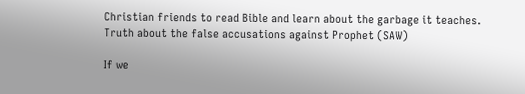Christian friends to read Bible and learn about the garbage it teaches.
Truth about the false accusations against Prophet (SAW)

If we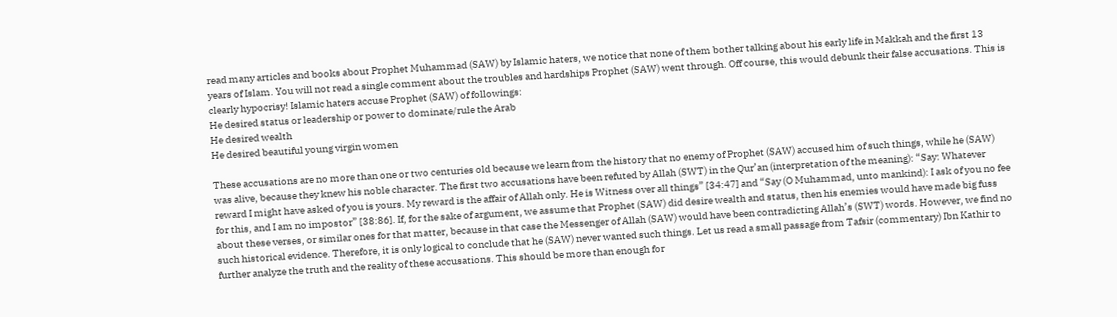read many articles and books about Prophet Muhammad (SAW) by Islamic haters, we notice that none of them bother talking about his early life in Makkah and the first 13 years of Islam. You will not read a single comment about the troubles and hardships Prophet (SAW) went through. Off course, this would debunk their false accusations. This is clearly hypocrisy! Islamic haters accuse Prophet (SAW) of followings:
He desired status or leadership or power to dominate/rule the Arab
He desired wealth
He desired beautiful young virgin women

These accusations are no more than one or two centuries old because we learn from the history that no enemy of Prophet (SAW) accused him of such things, while he (SAW) was alive, because they knew his noble character. The first two accusations have been refuted by Allah (SWT) in the Qur’an (interpretation of the meaning): “Say: Whatever reward I might have asked of you is yours. My reward is the affair of Allah only. He is Witness over all things” [34:47] and “Say (O Muhammad, unto mankind): I ask of you no fee for this, and I am no impostor” [38:86]. If, for the sake of argument, we assume that Prophet (SAW) did desire wealth and status, then his enemies would have made big fuss about these verses, or similar ones for that matter, because in that case the Messenger of Allah (SAW) would have been contradicting Allah’s (SWT) words. However, we find no such historical evidence. Therefore, it is only logical to conclude that he (SAW) never wanted such things. Let us read a small passage from Tafsir (commentary) Ibn Kathir to further analyze the truth and the reality of these accusations. This should be more than enough for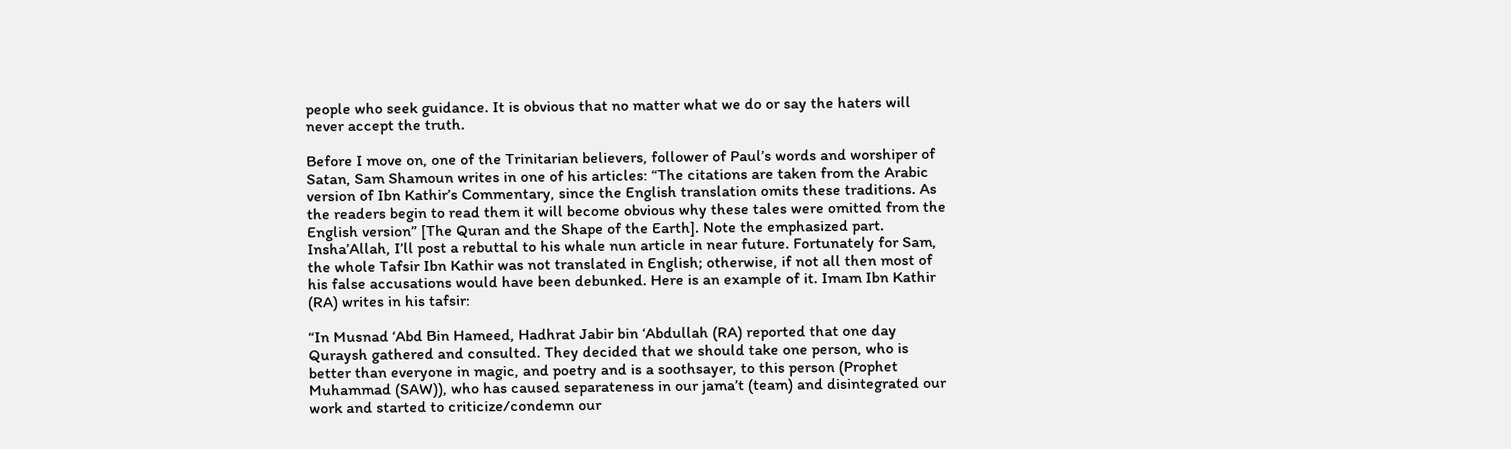people who seek guidance. It is obvious that no matter what we do or say the haters will never accept the truth.

Before I move on, one of the Trinitarian believers, follower of Paul’s words and worshiper of Satan, Sam Shamoun writes in one of his articles: “The citations are taken from the Arabic version of Ibn Kathir’s Commentary, since the English translation omits these traditions. As the readers begin to read them it will become obvious why these tales were omitted from the English version” [The Quran and the Shape of the Earth]. Note the emphasized part. Insha’Allah, I’ll post a rebuttal to his whale nun article in near future. Fortunately for Sam, the whole Tafsir Ibn Kathir was not translated in English; otherwise, if not all then most of his false accusations would have been debunked. Here is an example of it. Imam Ibn Kathir (RA) writes in his tafsir:

“In Musnad ‘Abd Bin Hameed, Hadhrat Jabir bin ‘Abdullah (RA) reported that one day Quraysh gathered and consulted. They decided that we should take one person, who is better than everyone in magic, and poetry and is a soothsayer, to this person (Prophet Muhammad (SAW)), who has caused separateness in our jama’t (team) and disintegrated our work and started to criticize/condemn our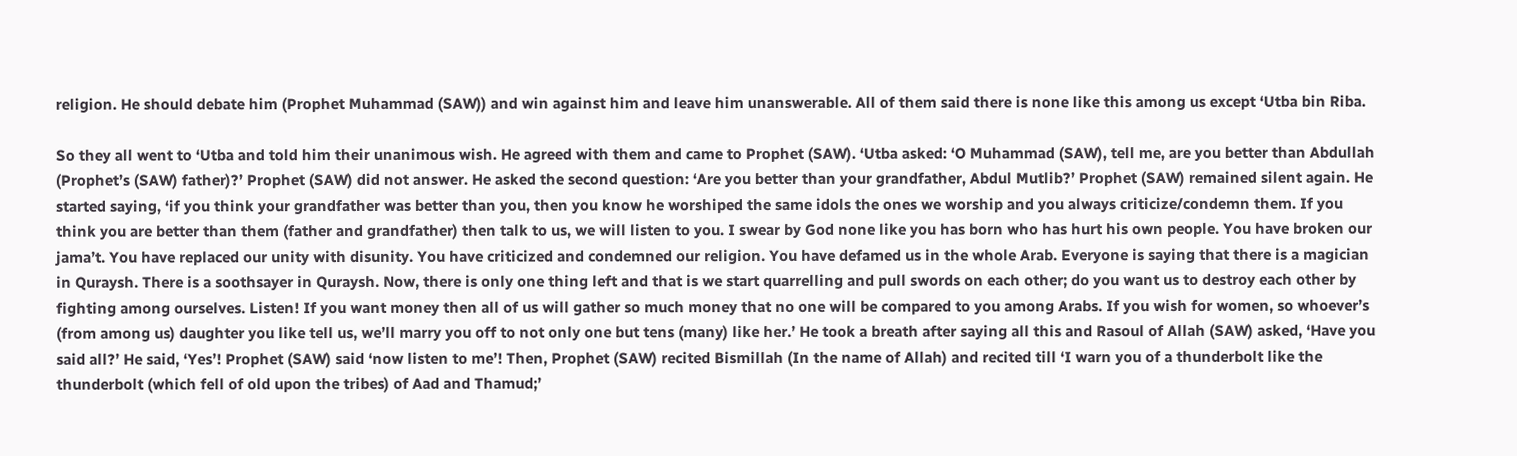religion. He should debate him (Prophet Muhammad (SAW)) and win against him and leave him unanswerable. All of them said there is none like this among us except ‘Utba bin Riba.

So they all went to ‘Utba and told him their unanimous wish. He agreed with them and came to Prophet (SAW). ‘Utba asked: ‘O Muhammad (SAW), tell me, are you better than Abdullah (Prophet’s (SAW) father)?’ Prophet (SAW) did not answer. He asked the second question: ‘Are you better than your grandfather, Abdul Mutlib?’ Prophet (SAW) remained silent again. He started saying, ‘if you think your grandfather was better than you, then you know he worshiped the same idols the ones we worship and you always criticize/condemn them. If you think you are better than them (father and grandfather) then talk to us, we will listen to you. I swear by God none like you has born who has hurt his own people. You have broken our jama’t. You have replaced our unity with disunity. You have criticized and condemned our religion. You have defamed us in the whole Arab. Everyone is saying that there is a magician in Quraysh. There is a soothsayer in Quraysh. Now, there is only one thing left and that is we start quarrelling and pull swords on each other; do you want us to destroy each other by fighting among ourselves. Listen! If you want money then all of us will gather so much money that no one will be compared to you among Arabs. If you wish for women, so whoever’s (from among us) daughter you like tell us, we’ll marry you off to not only one but tens (many) like her.’ He took a breath after saying all this and Rasoul of Allah (SAW) asked, ‘Have you said all?’ He said, ‘Yes’! Prophet (SAW) said ‘now listen to me’! Then, Prophet (SAW) recited Bismillah (In the name of Allah) and recited till ‘I warn you of a thunderbolt like the thunderbolt (which fell of old upon the tribes) of Aad and Thamud;’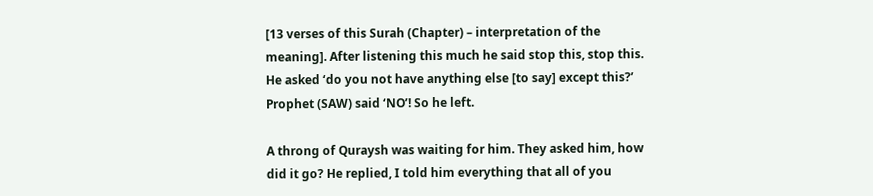[13 verses of this Surah (Chapter) – interpretation of the meaning]. After listening this much he said stop this, stop this. He asked ‘do you not have anything else [to say] except this?’ Prophet (SAW) said ‘NO’! So he left.

A throng of Quraysh was waiting for him. They asked him, how did it go? He replied, I told him everything that all of you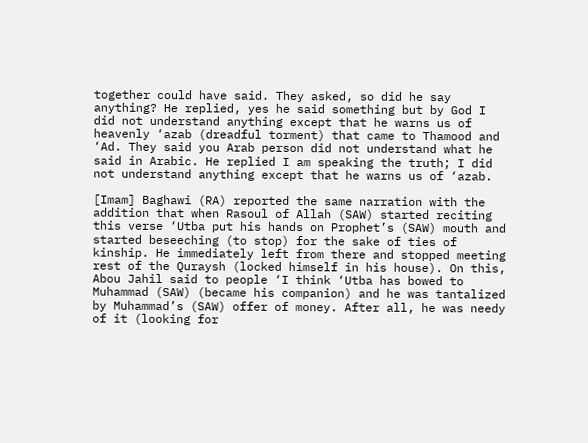together could have said. They asked, so did he say anything? He replied, yes he said something but by God I did not understand anything except that he warns us of heavenly ‘azab (dreadful torment) that came to Thamood and ‘Ad. They said you Arab person did not understand what he said in Arabic. He replied I am speaking the truth; I did not understand anything except that he warns us of ‘azab.

[Imam] Baghawi (RA) reported the same narration with the addition that when Rasoul of Allah (SAW) started reciting this verse ‘Utba put his hands on Prophet’s (SAW) mouth and started beseeching (to stop) for the sake of ties of kinship. He immediately left from there and stopped meeting rest of the Quraysh (locked himself in his house). On this, Abou Jahil said to people ‘I think ‘Utba has bowed to Muhammad (SAW) (became his companion) and he was tantalized by Muhammad’s (SAW) offer of money. After all, he was needy of it (looking for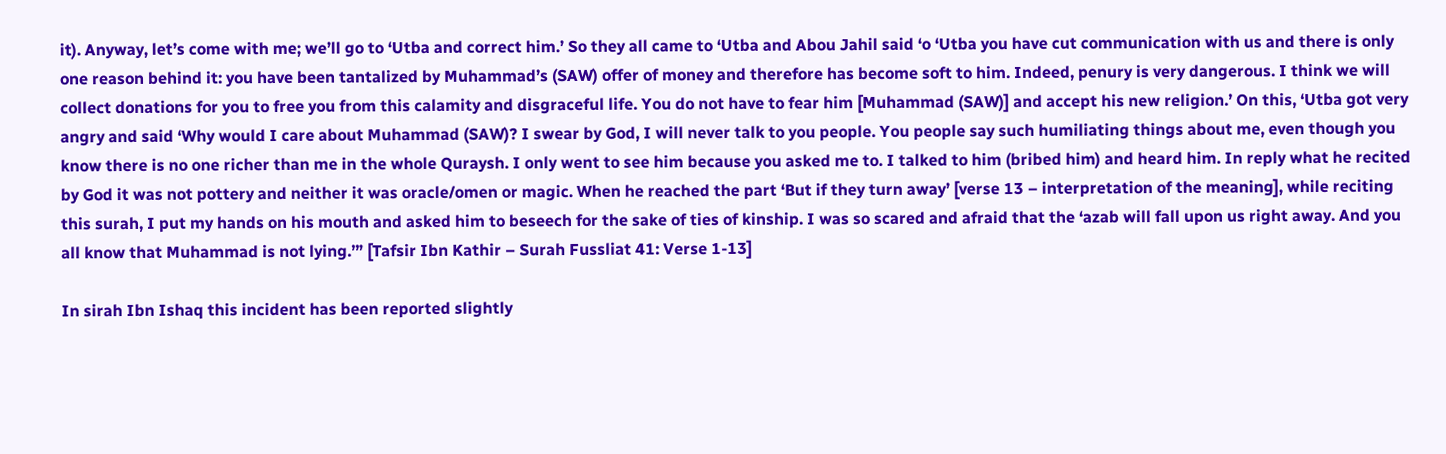it). Anyway, let’s come with me; we’ll go to ‘Utba and correct him.’ So they all came to ‘Utba and Abou Jahil said ‘o ‘Utba you have cut communication with us and there is only one reason behind it: you have been tantalized by Muhammad’s (SAW) offer of money and therefore has become soft to him. Indeed, penury is very dangerous. I think we will collect donations for you to free you from this calamity and disgraceful life. You do not have to fear him [Muhammad (SAW)] and accept his new religion.’ On this, ‘Utba got very angry and said ‘Why would I care about Muhammad (SAW)? I swear by God, I will never talk to you people. You people say such humiliating things about me, even though you know there is no one richer than me in the whole Quraysh. I only went to see him because you asked me to. I talked to him (bribed him) and heard him. In reply what he recited by God it was not pottery and neither it was oracle/omen or magic. When he reached the part ‘But if they turn away’ [verse 13 – interpretation of the meaning], while reciting this surah, I put my hands on his mouth and asked him to beseech for the sake of ties of kinship. I was so scared and afraid that the ‘azab will fall upon us right away. And you all know that Muhammad is not lying.’” [Tafsir Ibn Kathir – Surah Fussliat 41: Verse 1-13]

In sirah Ibn Ishaq this incident has been reported slightly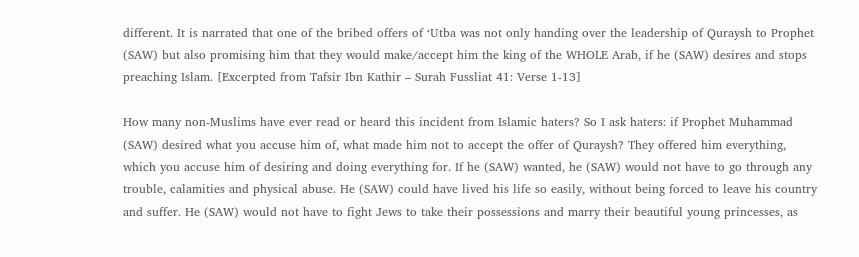different. It is narrated that one of the bribed offers of ‘Utba was not only handing over the leadership of Quraysh to Prophet (SAW) but also promising him that they would make/accept him the king of the WHOLE Arab, if he (SAW) desires and stops preaching Islam. [Excerpted from Tafsir Ibn Kathir – Surah Fussliat 41: Verse 1-13]

How many non-Muslims have ever read or heard this incident from Islamic haters? So I ask haters: if Prophet Muhammad (SAW) desired what you accuse him of, what made him not to accept the offer of Quraysh? They offered him everything, which you accuse him of desiring and doing everything for. If he (SAW) wanted, he (SAW) would not have to go through any trouble, calamities and physical abuse. He (SAW) could have lived his life so easily, without being forced to leave his country and suffer. He (SAW) would not have to fight Jews to take their possessions and marry their beautiful young princesses, as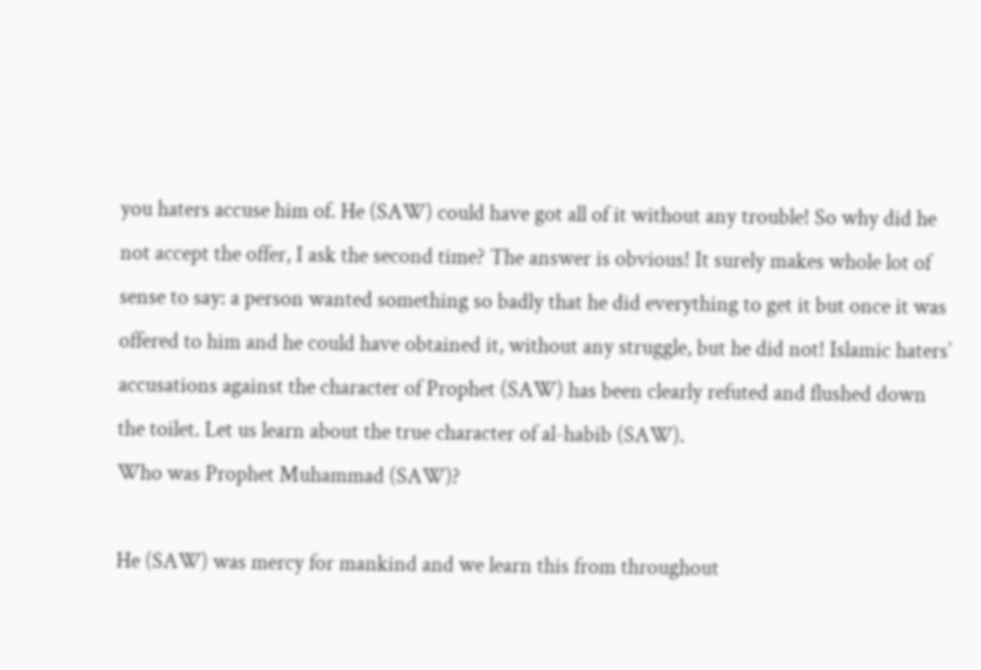you haters accuse him of. He (SAW) could have got all of it without any trouble! So why did he not accept the offer, I ask the second time? The answer is obvious! It surely makes whole lot of sense to say: a person wanted something so badly that he did everything to get it but once it was offered to him and he could have obtained it, without any struggle, but he did not! Islamic haters’ accusations against the character of Prophet (SAW) has been clearly refuted and flushed down the toilet. Let us learn about the true character of al-habib (SAW).
Who was Prophet Muhammad (SAW)?

He (SAW) was mercy for mankind and we learn this from throughout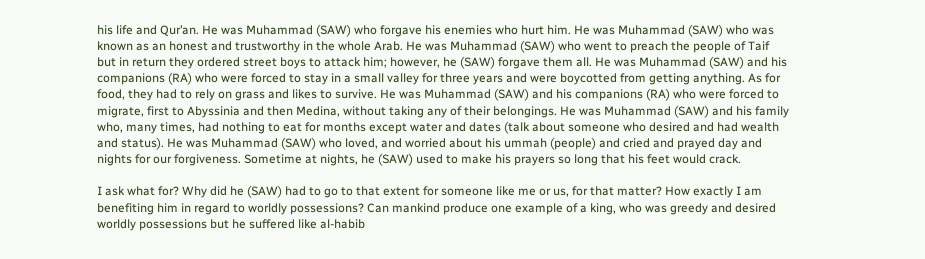his life and Qur’an. He was Muhammad (SAW) who forgave his enemies who hurt him. He was Muhammad (SAW) who was known as an honest and trustworthy in the whole Arab. He was Muhammad (SAW) who went to preach the people of Taif but in return they ordered street boys to attack him; however, he (SAW) forgave them all. He was Muhammad (SAW) and his companions (RA) who were forced to stay in a small valley for three years and were boycotted from getting anything. As for food, they had to rely on grass and likes to survive. He was Muhammad (SAW) and his companions (RA) who were forced to migrate, first to Abyssinia and then Medina, without taking any of their belongings. He was Muhammad (SAW) and his family who, many times, had nothing to eat for months except water and dates (talk about someone who desired and had wealth and status). He was Muhammad (SAW) who loved, and worried about his ummah (people) and cried and prayed day and nights for our forgiveness. Sometime at nights, he (SAW) used to make his prayers so long that his feet would crack.

I ask what for? Why did he (SAW) had to go to that extent for someone like me or us, for that matter? How exactly I am benefiting him in regard to worldly possessions? Can mankind produce one example of a king, who was greedy and desired worldly possessions but he suffered like al-habib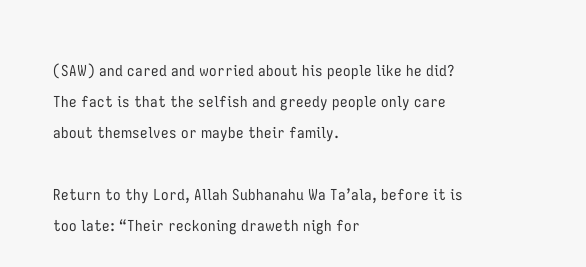(SAW) and cared and worried about his people like he did? The fact is that the selfish and greedy people only care about themselves or maybe their family.

Return to thy Lord, Allah Subhanahu Wa Ta’ala, before it is too late: “Their reckoning draweth nigh for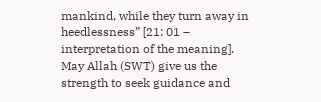mankind, while they turn away in heedlessness” [21: 01 – interpretation of the meaning]. May Allah (SWT) give us the strength to seek guidance and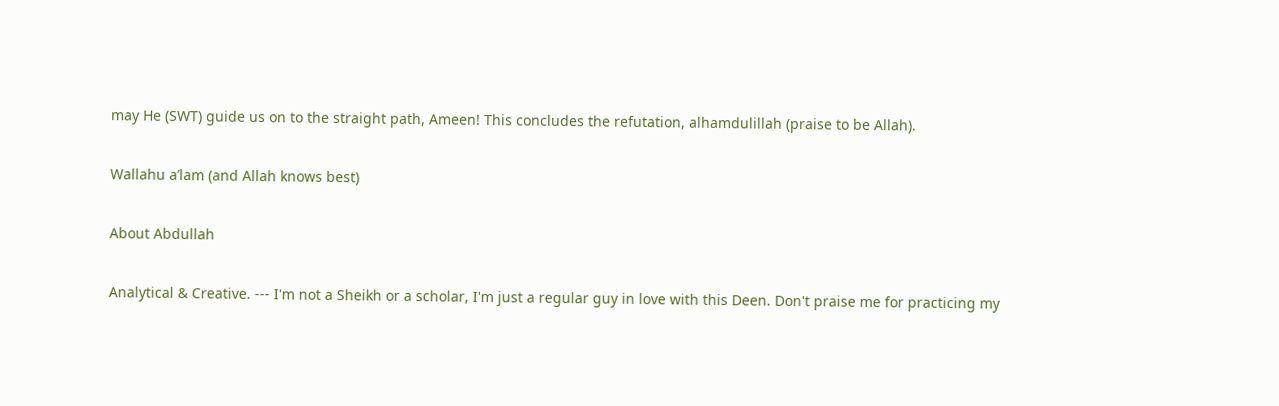may He (SWT) guide us on to the straight path, Ameen! This concludes the refutation, alhamdulillah (praise to be Allah).

Wallahu a’lam (and Allah knows best)

About Abdullah

Analytical & Creative. --- I'm not a Sheikh or a scholar, I'm just a regular guy in love with this Deen. Don't praise me for practicing my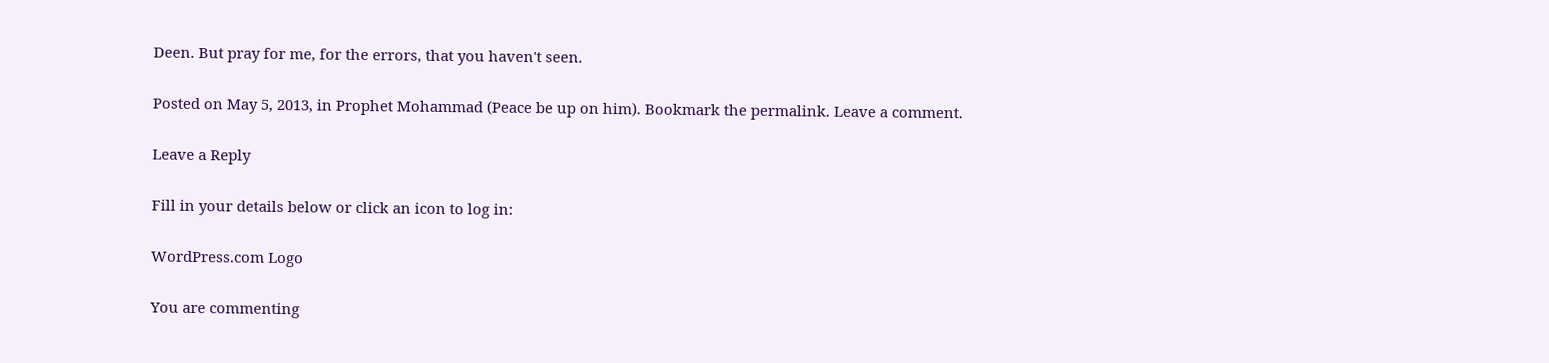Deen. But pray for me, for the errors, that you haven't seen.

Posted on May 5, 2013, in Prophet Mohammad (Peace be up on him). Bookmark the permalink. Leave a comment.

Leave a Reply

Fill in your details below or click an icon to log in:

WordPress.com Logo

You are commenting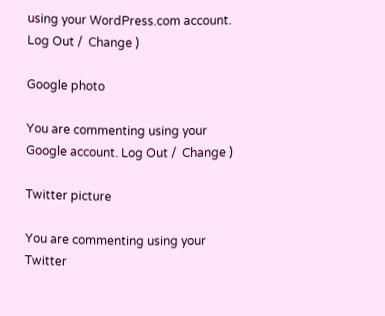using your WordPress.com account. Log Out /  Change )

Google photo

You are commenting using your Google account. Log Out /  Change )

Twitter picture

You are commenting using your Twitter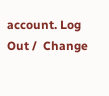account. Log Out /  Change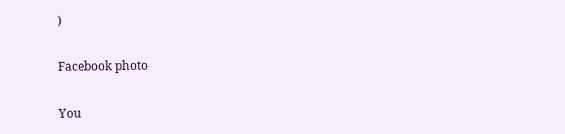)

Facebook photo

You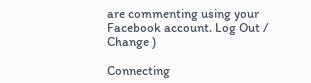are commenting using your Facebook account. Log Out /  Change )

Connecting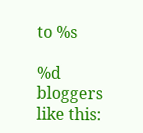to %s

%d bloggers like this: